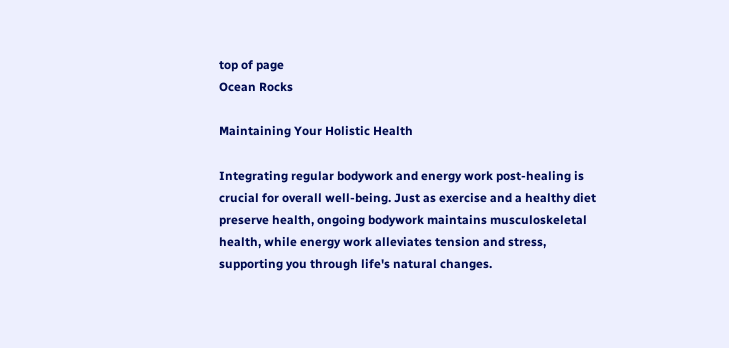top of page
Ocean Rocks

Maintaining Your Holistic Health

Integrating regular bodywork and energy work post-healing is crucial for overall well-being. Just as exercise and a healthy diet preserve health, ongoing bodywork maintains musculoskeletal health, while energy work alleviates tension and stress, supporting you through life's natural changes.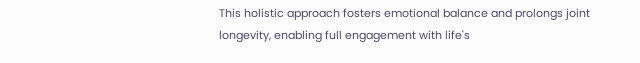This holistic approach fosters emotional balance and prolongs joint longevity, enabling full engagement with life's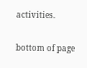activities.

bottom of page